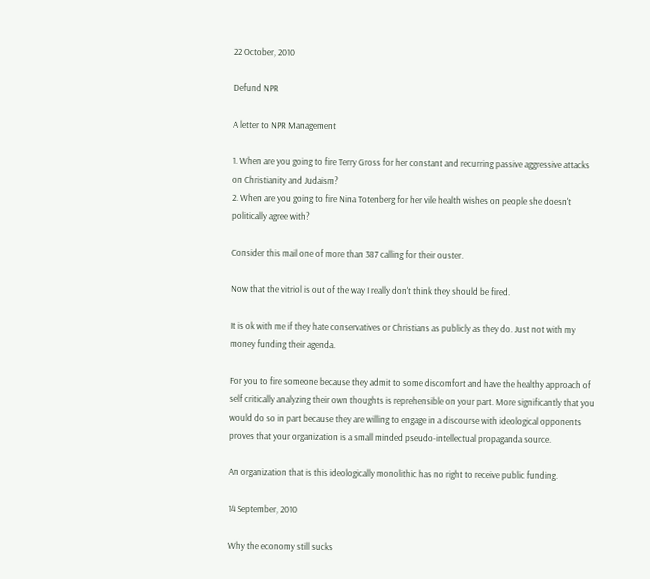22 October, 2010

Defund NPR

A letter to NPR Management

1. When are you going to fire Terry Gross for her constant and recurring passive aggressive attacks on Christianity and Judaism?
2. When are you going to fire Nina Totenberg for her vile health wishes on people she doesn't politically agree with?

Consider this mail one of more than 387 calling for their ouster.

Now that the vitriol is out of the way I really don't think they should be fired.

It is ok with me if they hate conservatives or Christians as publicly as they do. Just not with my money funding their agenda.

For you to fire someone because they admit to some discomfort and have the healthy approach of self critically analyzing their own thoughts is reprehensible on your part. More significantly that you would do so in part because they are willing to engage in a discourse with ideological opponents proves that your organization is a small minded pseudo-intellectual propaganda source.

An organization that is this ideologically monolithic has no right to receive public funding.

14 September, 2010

Why the economy still sucks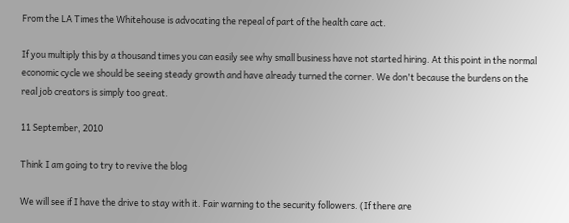From the LA Times the Whitehouse is advocating the repeal of part of the health care act.

If you multiply this by a thousand times you can easily see why small business have not started hiring. At this point in the normal economic cycle we should be seeing steady growth and have already turned the corner. We don't because the burdens on the real job creators is simply too great.

11 September, 2010

Think I am going to try to revive the blog

We will see if I have the drive to stay with it. Fair warning to the security followers. (If there are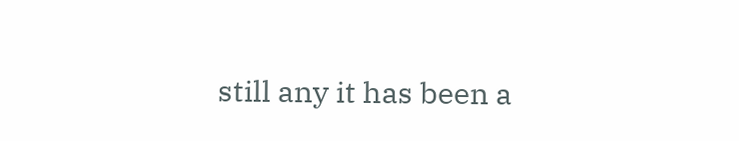still any it has been a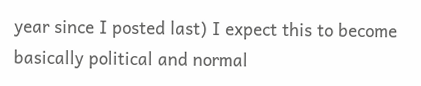year since I posted last) I expect this to become basically political and normal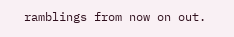ramblings from now on out.